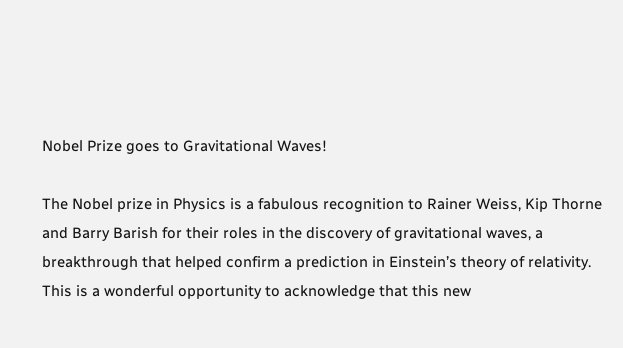Nobel Prize goes to Gravitational Waves!

The Nobel prize in Physics is a fabulous recognition to Rainer Weiss, Kip Thorne and Barry Barish for their roles in the discovery of gravitational waves, a breakthrough that helped confirm a prediction in Einstein’s theory of relativity. This is a wonderful opportunity to acknowledge that this new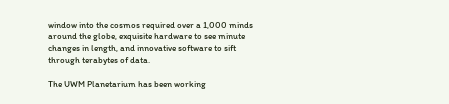window into the cosmos required over a 1,000 minds around the globe, exquisite hardware to see minute changes in length, and innovative software to sift through terabytes of data.

The UWM Planetarium has been working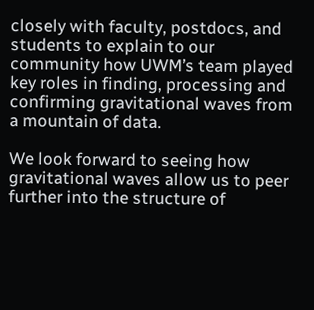closely with faculty, postdocs, and students to explain to our community how UWM’s team played key roles in finding, processing and confirming gravitational waves from a mountain of data.

We look forward to seeing how gravitational waves allow us to peer further into the structure of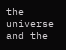the universe and the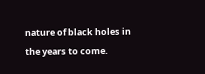nature of black holes in the years to come.